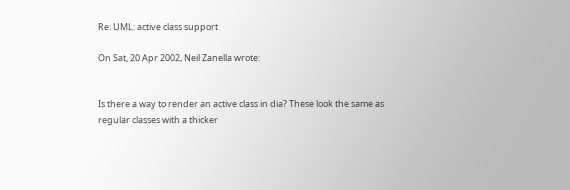Re: UML: active class support

On Sat, 20 Apr 2002, Neil Zanella wrote:


Is there a way to render an active class in dia? These look the same as
regular classes with a thicker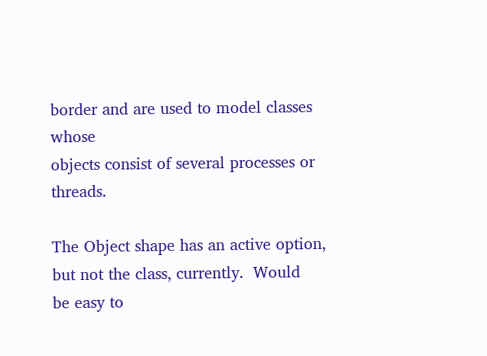border and are used to model classes whose
objects consist of several processes or threads.

The Object shape has an active option, but not the class, currently.  Would
be easy to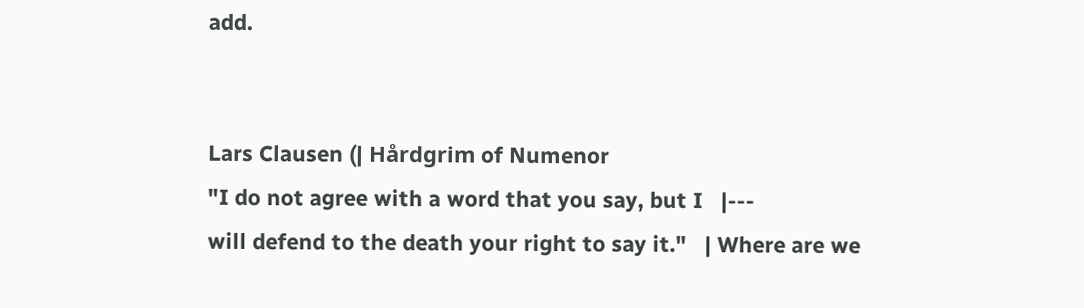add.


Lars Clausen (| Hårdgrim of Numenor
"I do not agree with a word that you say, but I   |---
will defend to the death your right to say it."   | Where are we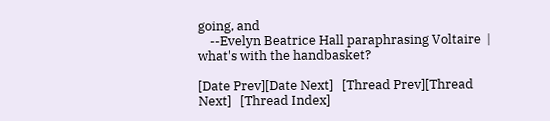going, and
    --Evelyn Beatrice Hall paraphrasing Voltaire  | what's with the handbasket?

[Date Prev][Date Next]   [Thread Prev][Thread Next]   [Thread Index]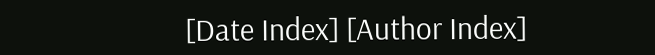[Date Index] [Author Index]